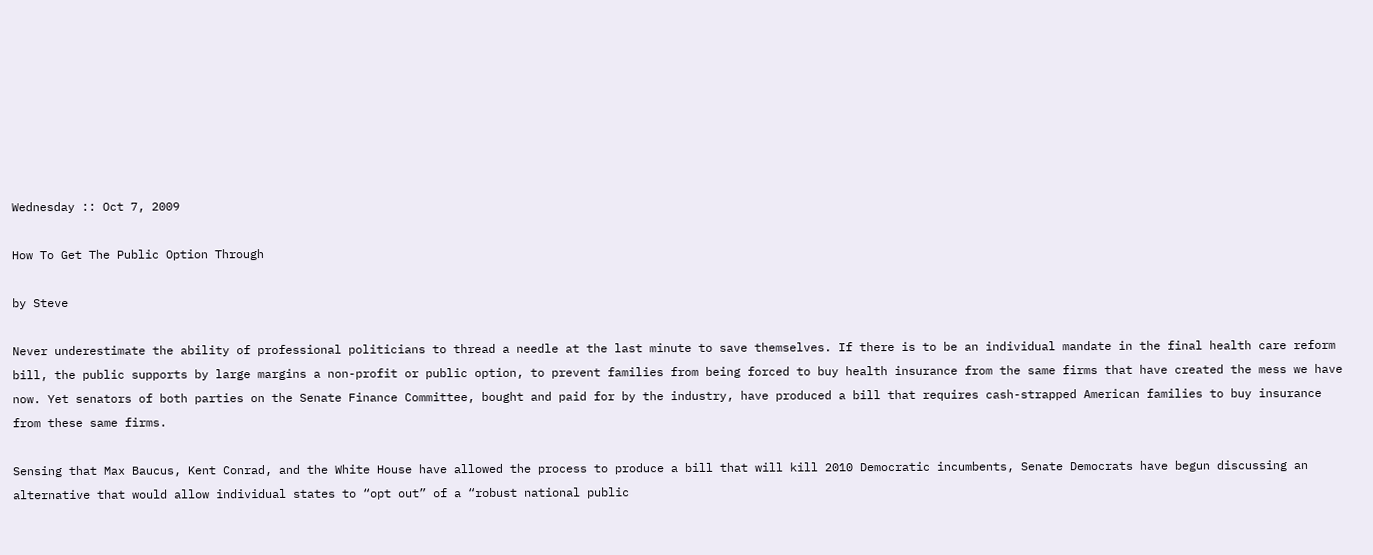Wednesday :: Oct 7, 2009

How To Get The Public Option Through

by Steve

Never underestimate the ability of professional politicians to thread a needle at the last minute to save themselves. If there is to be an individual mandate in the final health care reform bill, the public supports by large margins a non-profit or public option, to prevent families from being forced to buy health insurance from the same firms that have created the mess we have now. Yet senators of both parties on the Senate Finance Committee, bought and paid for by the industry, have produced a bill that requires cash-strapped American families to buy insurance from these same firms.

Sensing that Max Baucus, Kent Conrad, and the White House have allowed the process to produce a bill that will kill 2010 Democratic incumbents, Senate Democrats have begun discussing an alternative that would allow individual states to “opt out” of a “robust national public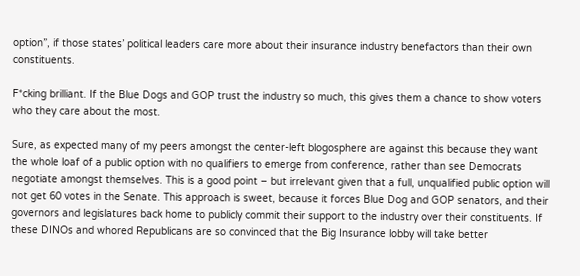option”, if those states’ political leaders care more about their insurance industry benefactors than their own constituents.

F*cking brilliant. If the Blue Dogs and GOP trust the industry so much, this gives them a chance to show voters who they care about the most.

Sure, as expected many of my peers amongst the center-left blogosphere are against this because they want the whole loaf of a public option with no qualifiers to emerge from conference, rather than see Democrats negotiate amongst themselves. This is a good point – but irrelevant given that a full, unqualified public option will not get 60 votes in the Senate. This approach is sweet, because it forces Blue Dog and GOP senators, and their governors and legislatures back home to publicly commit their support to the industry over their constituents. If these DINOs and whored Republicans are so convinced that the Big Insurance lobby will take better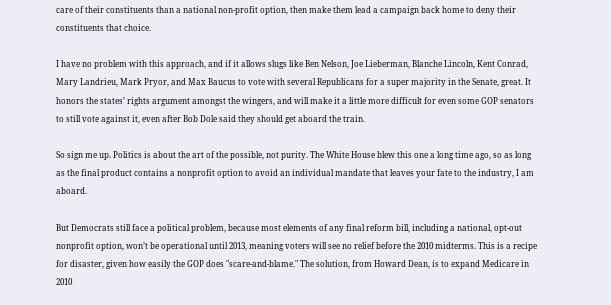care of their constituents than a national non-profit option, then make them lead a campaign back home to deny their constituents that choice.

I have no problem with this approach, and if it allows slugs like Ben Nelson, Joe Lieberman, Blanche Lincoln, Kent Conrad, Mary Landrieu, Mark Pryor, and Max Baucus to vote with several Republicans for a super majority in the Senate, great. It honors the states’ rights argument amongst the wingers, and will make it a little more difficult for even some GOP senators to still vote against it, even after Bob Dole said they should get aboard the train.

So sign me up. Politics is about the art of the possible, not purity. The White House blew this one a long time ago, so as long as the final product contains a nonprofit option to avoid an individual mandate that leaves your fate to the industry, I am aboard.

But Democrats still face a political problem, because most elements of any final reform bill, including a national, opt-out nonprofit option, won’t be operational until 2013, meaning voters will see no relief before the 2010 midterms. This is a recipe for disaster, given how easily the GOP does "scare-and-blame." The solution, from Howard Dean, is to expand Medicare in 2010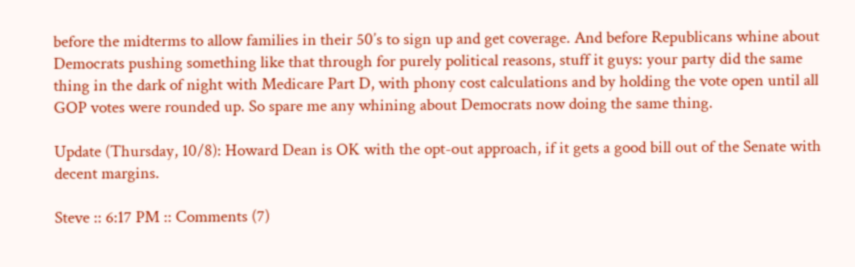before the midterms to allow families in their 50’s to sign up and get coverage. And before Republicans whine about Democrats pushing something like that through for purely political reasons, stuff it guys: your party did the same thing in the dark of night with Medicare Part D, with phony cost calculations and by holding the vote open until all GOP votes were rounded up. So spare me any whining about Democrats now doing the same thing.

Update (Thursday, 10/8): Howard Dean is OK with the opt-out approach, if it gets a good bill out of the Senate with decent margins.

Steve :: 6:17 PM :: Comments (7)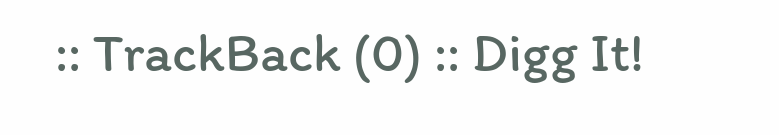:: TrackBack (0) :: Digg It!